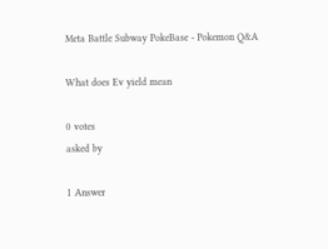Meta Battle Subway PokeBase - Pokemon Q&A

What does Ev yield mean

0 votes
asked by

1 Answer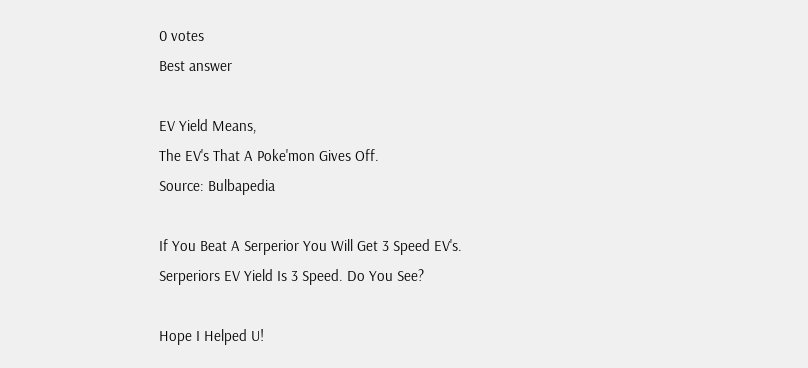0 votes
Best answer

EV Yield Means,
The EV's That A Poke'mon Gives Off.
Source: Bulbapedia

If You Beat A Serperior You Will Get 3 Speed EV's.
Serperiors EV Yield Is 3 Speed. Do You See?

Hope I Helped U!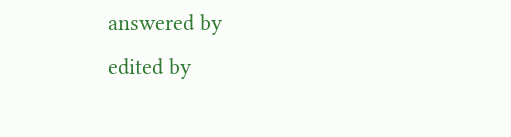answered by
edited by